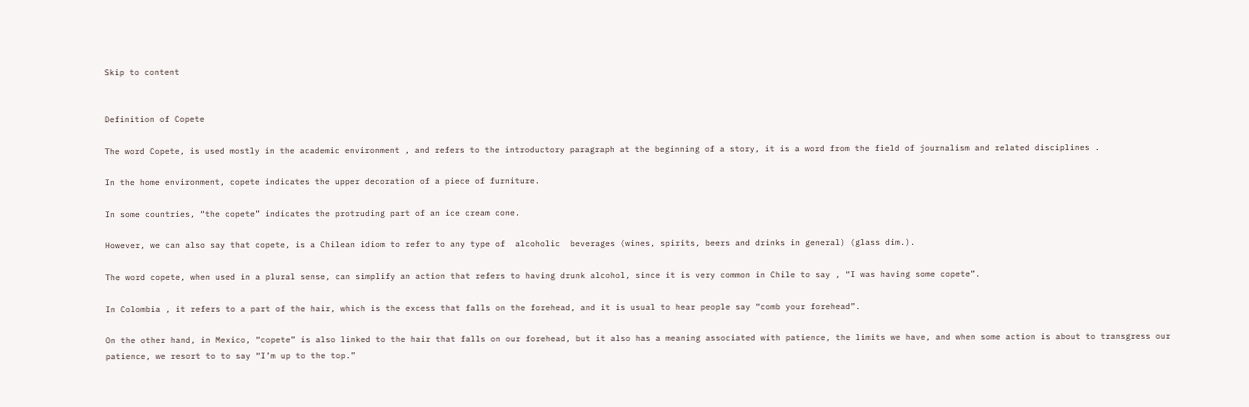Skip to content


Definition of Copete

The word Copete, is used mostly in the academic environment , and refers to the introductory paragraph at the beginning of a story, it is a word from the field of journalism and related disciplines .

In the home environment, copete indicates the upper decoration of a piece of furniture.

In some countries, “the copete” indicates the protruding part of an ice cream cone.

However, we can also say that copete, is a Chilean idiom to refer to any type of  alcoholic  beverages (wines, spirits, beers and drinks in general) (glass dim.).

The word copete, when used in a plural sense, can simplify an action that refers to having drunk alcohol, since it is very common in Chile to say , “I was having some copete”.

In Colombia , it refers to a part of the hair, which is the excess that falls on the forehead, and it is usual to hear people say “comb your forehead”.

On the other hand, in Mexico, “copete” is also linked to the hair that falls on our forehead, but it also has a meaning associated with patience, the limits we have, and when some action is about to transgress our patience, we resort to to say “I’m up to the top.”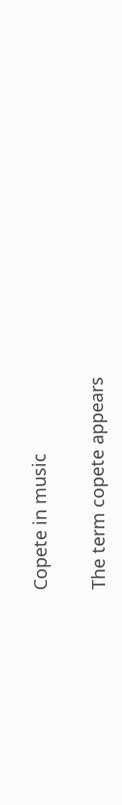Copete in music

The term copete appears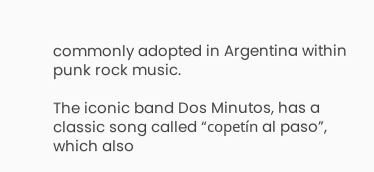commonly adopted in Argentina within punk rock music.

The iconic band Dos Minutos, has a classic song called “copetín al paso”, which also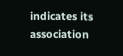indicates its association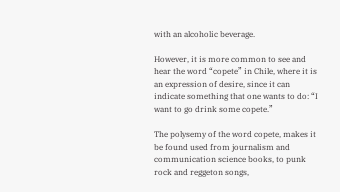with an alcoholic beverage.

However, it is more common to see and hear the word “copete” in Chile, where it is an expression of desire, since it can indicate something that one wants to do: “I want to go drink some copete.”

The polysemy of the word copete, makes it be found used from journalism and communication science books, to punk rock and reggeton songs,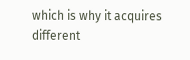which is why it acquires different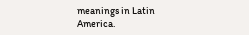meanings in Latin America.